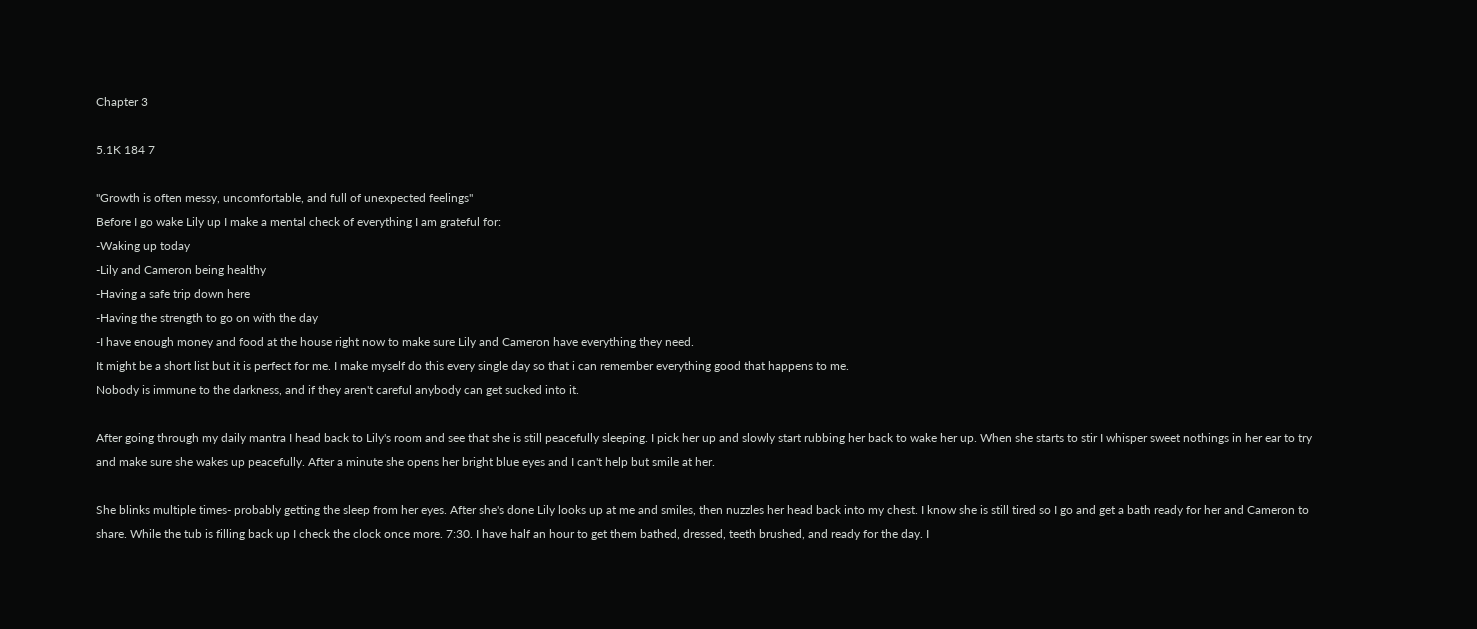Chapter 3

5.1K 184 7

"Growth is often messy, uncomfortable, and full of unexpected feelings"
Before I go wake Lily up I make a mental check of everything I am grateful for:
-Waking up today
-Lily and Cameron being healthy
-Having a safe trip down here
-Having the strength to go on with the day
-I have enough money and food at the house right now to make sure Lily and Cameron have everything they need.
It might be a short list but it is perfect for me. I make myself do this every single day so that i can remember everything good that happens to me.
Nobody is immune to the darkness, and if they aren't careful anybody can get sucked into it.

After going through my daily mantra I head back to Lily's room and see that she is still peacefully sleeping. I pick her up and slowly start rubbing her back to wake her up. When she starts to stir I whisper sweet nothings in her ear to try and make sure she wakes up peacefully. After a minute she opens her bright blue eyes and I can't help but smile at her.

She blinks multiple times- probably getting the sleep from her eyes. After she's done Lily looks up at me and smiles, then nuzzles her head back into my chest. I know she is still tired so I go and get a bath ready for her and Cameron to share. While the tub is filling back up I check the clock once more. 7:30. I have half an hour to get them bathed, dressed, teeth brushed, and ready for the day. I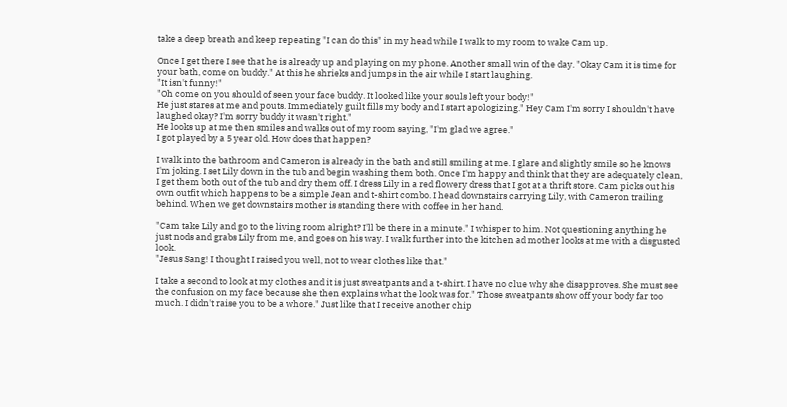take a deep breath and keep repeating "I can do this" in my head while I walk to my room to wake Cam up.

Once I get there I see that he is already up and playing on my phone. Another small win of the day. "Okay Cam it is time for your bath, come on buddy." At this he shrieks and jumps in the air while I start laughing.
"It isn't funny!"
"Oh come on you should of seen your face buddy. It looked like your souls left your body!"
He just stares at me and pouts. Immediately guilt fills my body and I start apologizing." Hey Cam I'm sorry I shouldn't have laughed okay? I'm sorry buddy it wasn't right."
He looks up at me then smiles and walks out of my room saying, "I'm glad we agree."
I got played by a 5 year old. How does that happen?

I walk into the bathroom and Cameron is already in the bath and still smiling at me. I glare and slightly smile so he knows I'm joking. I set Lily down in the tub and begin washing them both. Once I'm happy and think that they are adequately clean, I get them both out of the tub and dry them off. I dress Lily in a red flowery dress that I got at a thrift store. Cam picks out his own outfit which happens to be a simple Jean and t-shirt combo. I head downstairs carrying Lily, with Cameron trailing behind. When we get downstairs mother is standing there with coffee in her hand.

"Cam take Lily and go to the living room alright? I'll be there in a minute." I whisper to him. Not questioning anything he just nods and grabs Lily from me, and goes on his way. I walk further into the kitchen ad mother looks at me with a disgusted look.
"Jesus Sang! I thought I raised you well, not to wear clothes like that."

I take a second to look at my clothes and it is just sweatpants and a t-shirt. I have no clue why she disapproves. She must see the confusion on my face because she then explains what the look was for." Those sweatpants show off your body far too much. I didn't raise you to be a whore." Just like that I receive another chip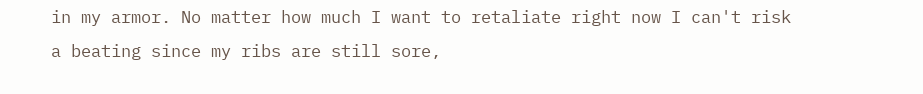in my armor. No matter how much I want to retaliate right now I can't risk a beating since my ribs are still sore,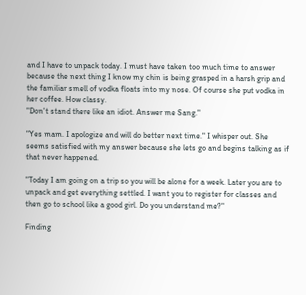and I have to unpack today. I must have taken too much time to answer because the next thing I know my chin is being grasped in a harsh grip and the familiar smell of vodka floats into my nose. Of course she put vodka in her coffee. How classy.
"Don't stand there like an idiot. Answer me Sang."

"Yes mam. I apologize and will do better next time." I whisper out. She seems satisfied with my answer because she lets go and begins talking as if that never happened.

"Today I am going on a trip so you will be alone for a week. Later you are to unpack and get everything settled. I want you to register for classes and then go to school like a good girl. Do you understand me?"

Finding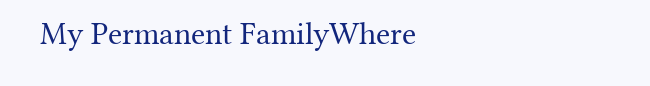My Permanent FamilyWhere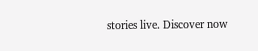stories live. Discover now